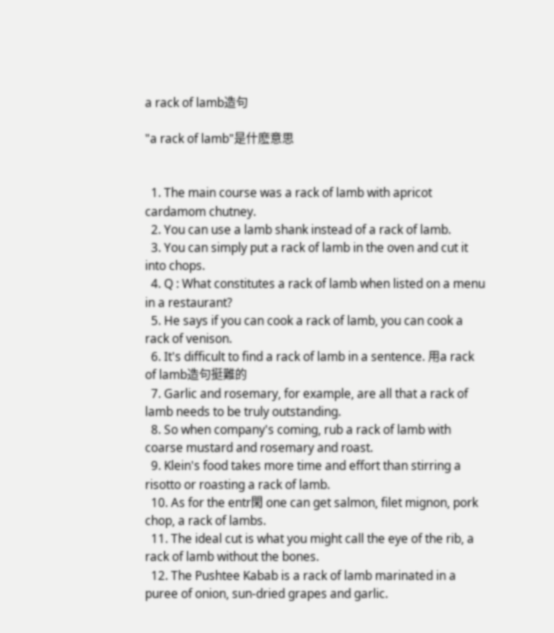a rack of lamb造句

"a rack of lamb"是什麽意思


  1. The main course was a rack of lamb with apricot cardamom chutney.
  2. You can use a lamb shank instead of a rack of lamb.
  3. You can simply put a rack of lamb in the oven and cut it into chops.
  4. Q : What constitutes a rack of lamb when listed on a menu in a restaurant?
  5. He says if you can cook a rack of lamb, you can cook a rack of venison.
  6. It's difficult to find a rack of lamb in a sentence. 用a rack of lamb造句挺難的
  7. Garlic and rosemary, for example, are all that a rack of lamb needs to be truly outstanding.
  8. So when company's coming, rub a rack of lamb with coarse mustard and rosemary and roast.
  9. Klein's food takes more time and effort than stirring a risotto or roasting a rack of lamb.
  10. As for the entr閑 one can get salmon, filet mignon, pork chop, a rack of lambs.
  11. The ideal cut is what you might call the eye of the rib, a rack of lamb without the bones.
  12. The Pushtee Kabab is a rack of lamb marinated in a puree of onion, sun-dried grapes and garlic.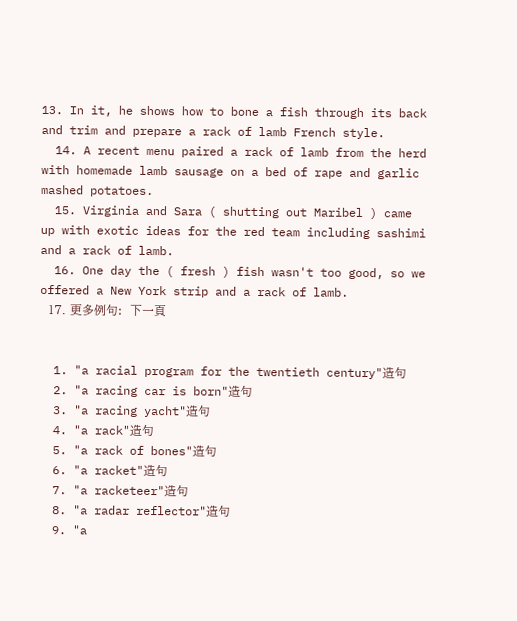13. In it, he shows how to bone a fish through its back and trim and prepare a rack of lamb French style.
  14. A recent menu paired a rack of lamb from the herd with homemade lamb sausage on a bed of rape and garlic mashed potatoes.
  15. Virginia and Sara ( shutting out Maribel ) came up with exotic ideas for the red team including sashimi and a rack of lamb.
  16. One day the ( fresh ) fish wasn't too good, so we offered a New York strip and a rack of lamb.
  17. 更多例句:  下一頁


  1. "a racial program for the twentieth century"造句
  2. "a racing car is born"造句
  3. "a racing yacht"造句
  4. "a rack"造句
  5. "a rack of bones"造句
  6. "a racket"造句
  7. "a racketeer"造句
  8. "a radar reflector"造句
  9. "a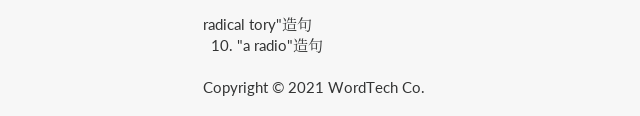radical tory"造句
  10. "a radio"造句

Copyright © 2021 WordTech Co.